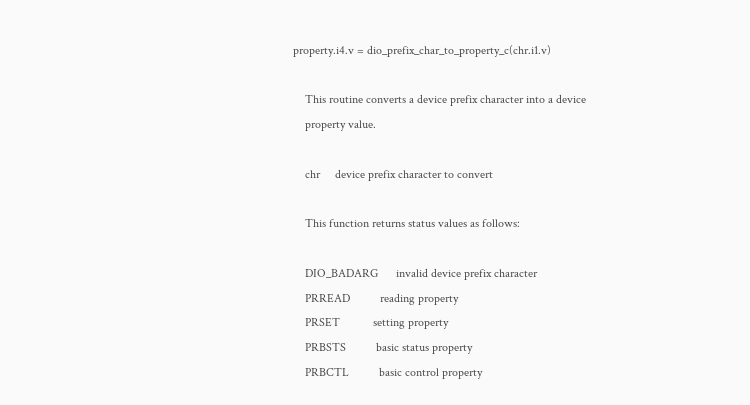property.i4.v = dio_prefix_char_to_property_c(chr.i1.v)

    This routine converts a device prefix character into a device
    property value.

    chr     device prefix character to convert

    This function returns status values as follows:

    DIO_BADARG      invalid device prefix character
    PRREAD          reading property
    PRSET           setting property
    PRBSTS          basic status property
    PRBCTL          basic control property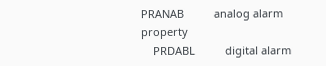PRANAB          analog alarm property
    PRDABL          digital alarm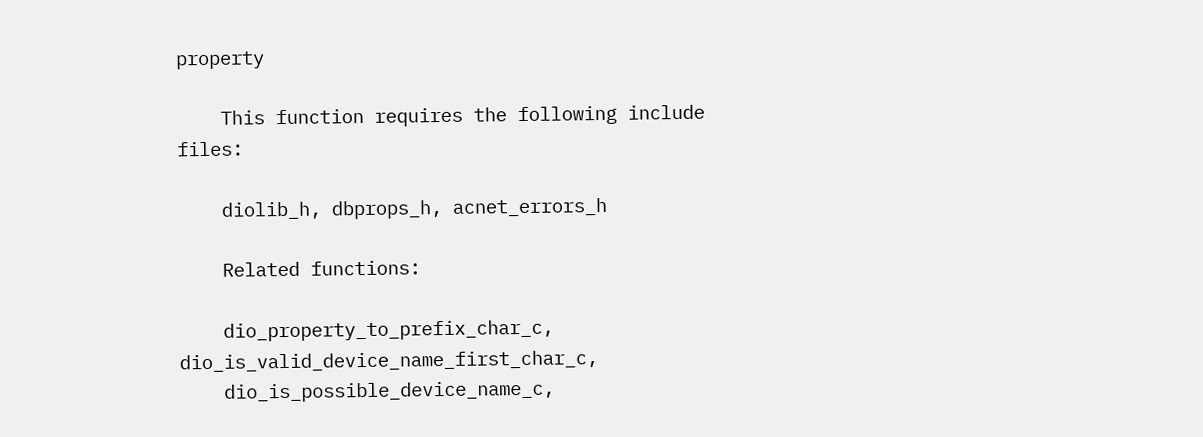property

    This function requires the following include files:

    diolib_h, dbprops_h, acnet_errors_h

    Related functions:

    dio_property_to_prefix_char_c, dio_is_valid_device_name_first_char_c,
    dio_is_possible_device_name_c,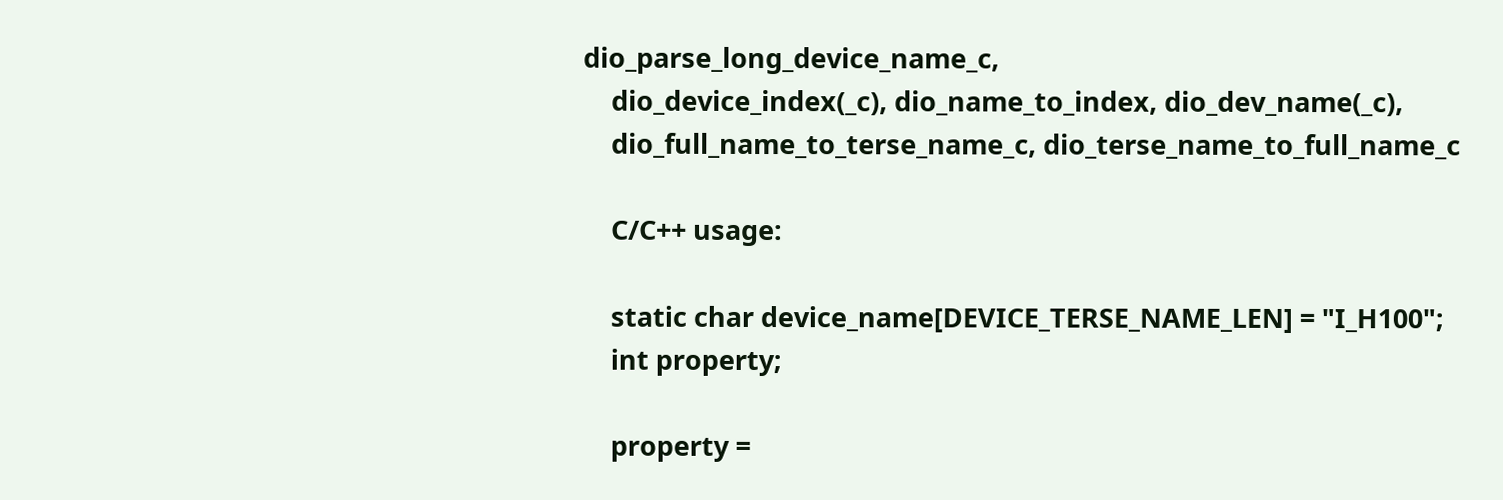dio_parse_long_device_name_c,
    dio_device_index(_c), dio_name_to_index, dio_dev_name(_c),
    dio_full_name_to_terse_name_c, dio_terse_name_to_full_name_c

    C/C++ usage:

    static char device_name[DEVICE_TERSE_NAME_LEN] = "I_H100";
    int property;

    property =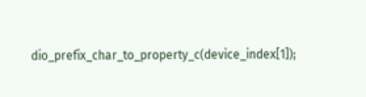dio_prefix_char_to_property_c(device_index[1]);